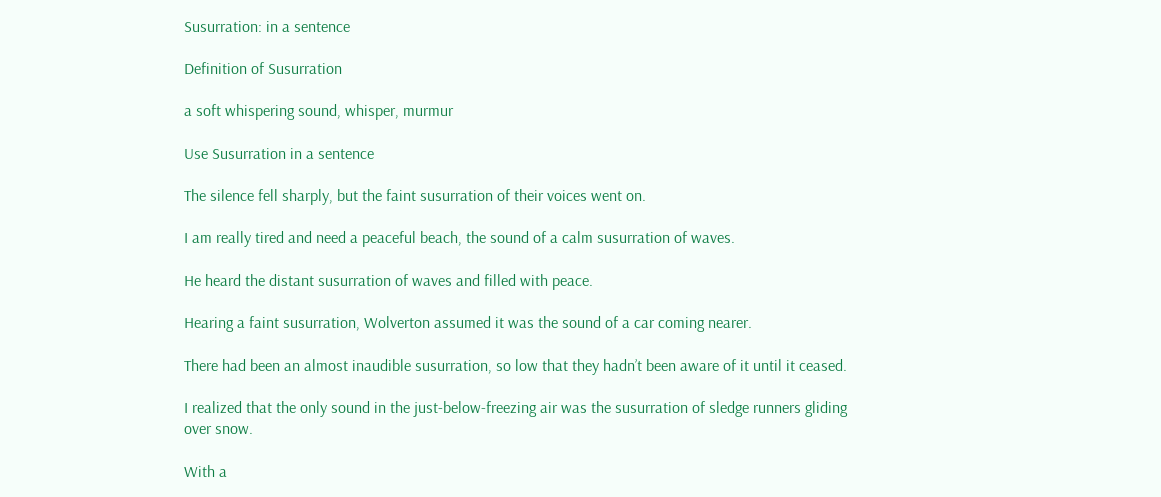Susurration: in a sentence

Definition of Susurration

a soft whispering sound, whisper, murmur

Use Susurration in a sentence

The silence fell sharply, but the faint susurration of their voices went on.

I am really tired and need a peaceful beach, the sound of a calm susurration of waves.

He heard the distant susurration of waves and filled with peace.

Hearing a faint susurration, Wolverton assumed it was the sound of a car coming nearer.

There had been an almost inaudible susurration, so low that they hadn’t been aware of it until it ceased.

I realized that the only sound in the just-below-freezing air was the susurration of sledge runners gliding over snow.

With a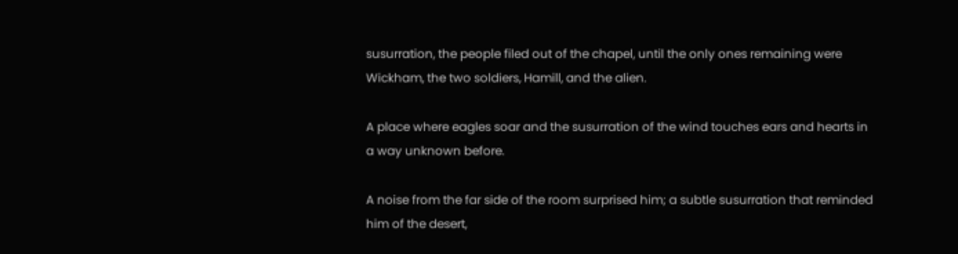susurration, the people filed out of the chapel, until the only ones remaining were Wickham, the two soldiers, Hamill, and the alien.

A place where eagles soar and the susurration of the wind touches ears and hearts in a way unknown before.

A noise from the far side of the room surprised him; a subtle susurration that reminded him of the desert,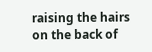raising the hairs on the back of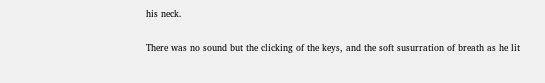his neck.

There was no sound but the clicking of the keys, and the soft susurration of breath as he lit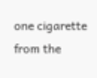one cigarette from the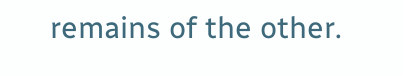remains of the other.